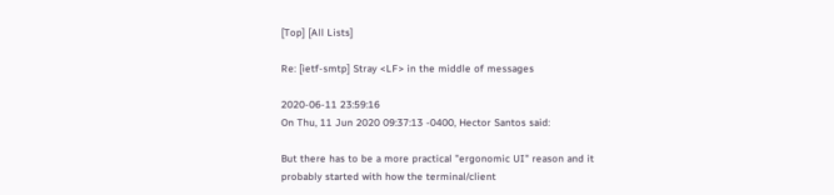[Top] [All Lists]

Re: [ietf-smtp] Stray <LF> in the middle of messages

2020-06-11 23:59:16
On Thu, 11 Jun 2020 09:37:13 -0400, Hector Santos said:

But there has to be a more practical "ergonomic UI" reason and it
probably started with how the terminal/client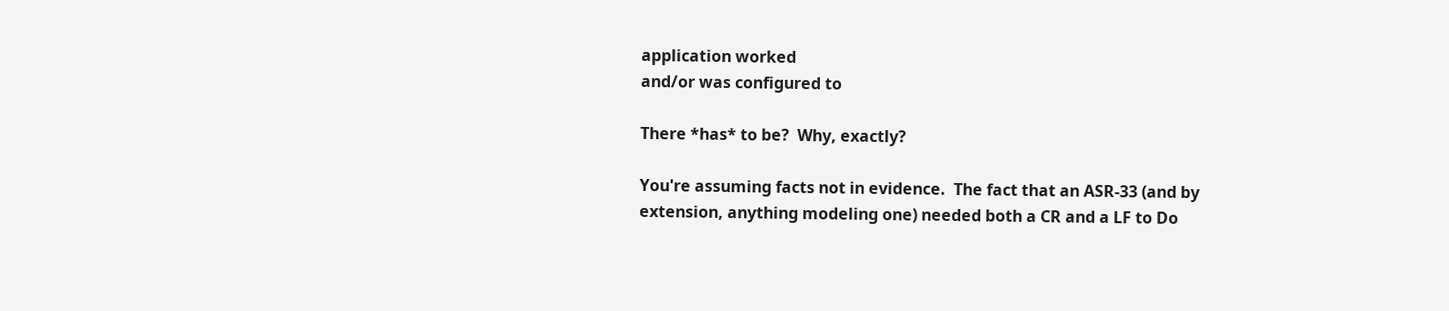application worked
and/or was configured to

There *has* to be?  Why, exactly?

You're assuming facts not in evidence.  The fact that an ASR-33 (and by
extension, anything modeling one) needed both a CR and a LF to Do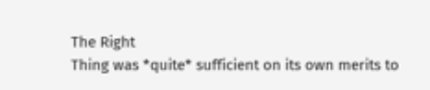The Right
Thing was *quite* sufficient on its own merits to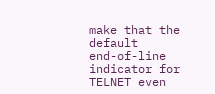make that the default
end-of-line indicator for TELNET even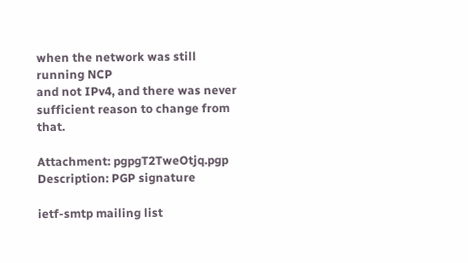when the network was still running NCP
and not IPv4, and there was never sufficient reason to change from that.

Attachment: pgpgT2TweOtjq.pgp
Description: PGP signature

ietf-smtp mailing list